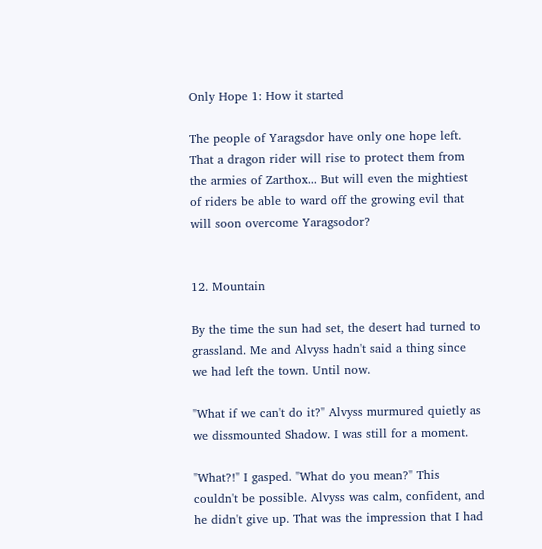Only Hope 1: How it started

The people of Yaragsdor have only one hope left. That a dragon rider will rise to protect them from the armies of Zarthox... But will even the mightiest of riders be able to ward off the growing evil that will soon overcome Yaragsodor?


12. Mountain

By the time the sun had set, the desert had turned to grassland. Me and Alvyss hadn't said a thing since we had left the town. Until now.

"What if we can't do it?" Alvyss murmured quietly as we dissmounted Shadow. I was still for a moment.

"What?!" I gasped. "What do you mean?" This couldn't be possible. Alvyss was calm, confident, and he didn't give up. That was the impression that I had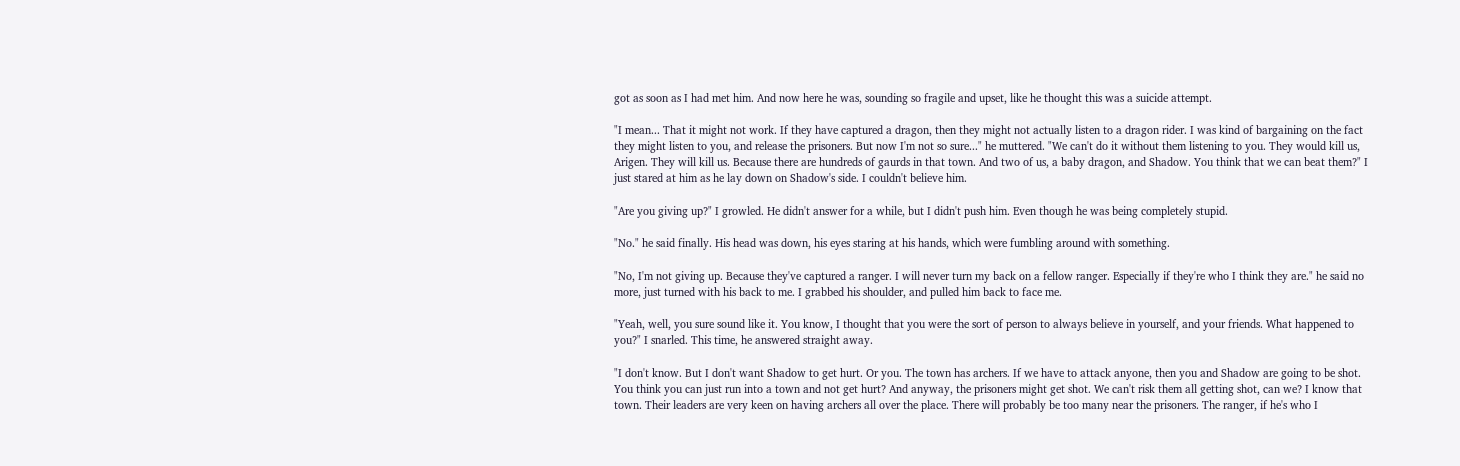got as soon as I had met him. And now here he was, sounding so fragile and upset, like he thought this was a suicide attempt.

"I mean... That it might not work. If they have captured a dragon, then they might not actually listen to a dragon rider. I was kind of bargaining on the fact they might listen to you, and release the prisoners. But now I'm not so sure..." he muttered. "We can't do it without them listening to you. They would kill us, Arigen. They will kill us. Because there are hundreds of gaurds in that town. And two of us, a baby dragon, and Shadow. You think that we can beat them?" I just stared at him as he lay down on Shadow's side. I couldn't believe him.

"Are you giving up?" I growled. He didn't answer for a while, but I didn't push him. Even though he was being completely stupid.

"No." he said finally. His head was down, his eyes staring at his hands, which were fumbling around with something.

"No, I'm not giving up. Because they've captured a ranger. I will never turn my back on a fellow ranger. Especially if they're who I think they are." he said no more, just turned with his back to me. I grabbed his shoulder, and pulled him back to face me.

"Yeah, well, you sure sound like it. You know, I thought that you were the sort of person to always believe in yourself, and your friends. What happened to you?" I snarled. This time, he answered straight away.

"I don't know. But I don't want Shadow to get hurt. Or you. The town has archers. If we have to attack anyone, then you and Shadow are going to be shot. You think you can just run into a town and not get hurt? And anyway, the prisoners might get shot. We can't risk them all getting shot, can we? I know that town. Their leaders are very keen on having archers all over the place. There will probably be too many near the prisoners. The ranger, if he's who I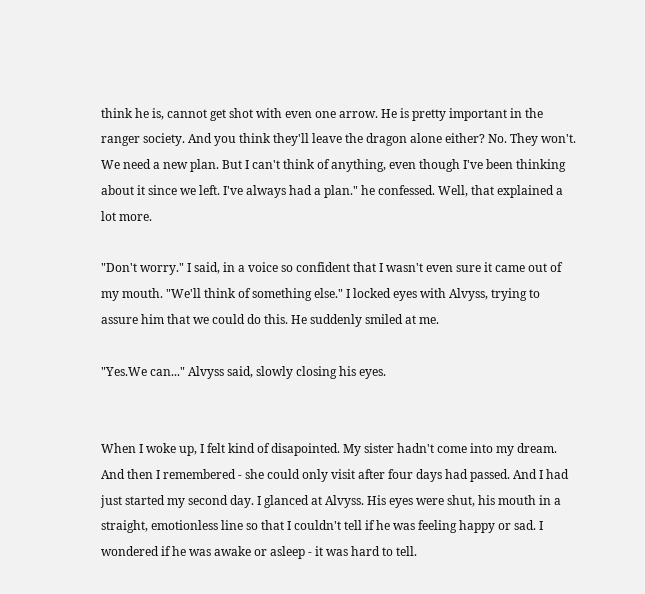think he is, cannot get shot with even one arrow. He is pretty important in the ranger society. And you think they'll leave the dragon alone either? No. They won't. We need a new plan. But I can't think of anything, even though I've been thinking about it since we left. I've always had a plan." he confessed. Well, that explained a lot more.

"Don't worry." I said, in a voice so confident that I wasn't even sure it came out of my mouth. "We'll think of something else." I locked eyes with Alvyss, trying to assure him that we could do this. He suddenly smiled at me.

"Yes.We can..." Alvyss said, slowly closing his eyes.


When I woke up, I felt kind of disapointed. My sister hadn't come into my dream. And then I remembered - she could only visit after four days had passed. And I had just started my second day. I glanced at Alvyss. His eyes were shut, his mouth in a straight, emotionless line so that I couldn't tell if he was feeling happy or sad. I wondered if he was awake or asleep - it was hard to tell.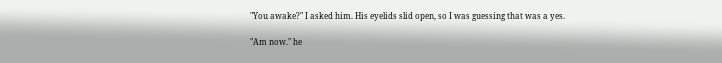"You awake?" I asked him. His eyelids slid open, so I was guessing that was a yes.

"Am now." he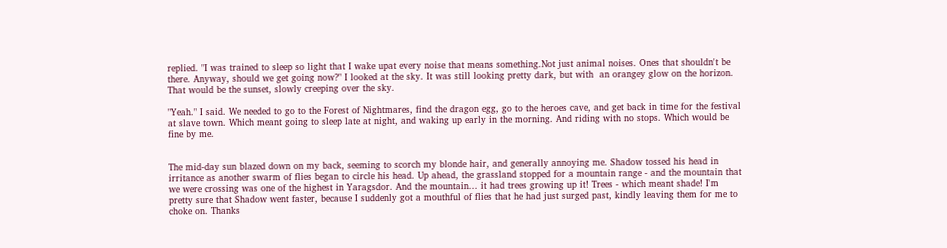replied. "I was trained to sleep so light that I wake upat every noise that means something.Not just animal noises. Ones that shouldn't be there. Anyway, should we get going now?" I looked at the sky. It was still looking pretty dark, but with  an orangey glow on the horizon. That would be the sunset, slowly creeping over the sky.

"Yeah." I said. We needed to go to the Forest of Nightmares, find the dragon egg, go to the heroes cave, and get back in time for the festival at slave town. Which meant going to sleep late at night, and waking up early in the morning. And riding with no stops. Which would be fine by me.


The mid-day sun blazed down on my back, seeming to scorch my blonde hair, and generally annoying me. Shadow tossed his head in irritance as another swarm of flies began to circle his head. Up ahead, the grassland stopped for a mountain range - and the mountain that we were crossing was one of the highest in Yaragsdor. And the mountain... it had trees growing up it! Trees - which meant shade! I'm pretty sure that Shadow went faster, because I suddenly got a mouthful of flies that he had just surged past, kindly leaving them for me to choke on. Thanks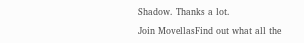Shadow. Thanks a lot.

Join MovellasFind out what all the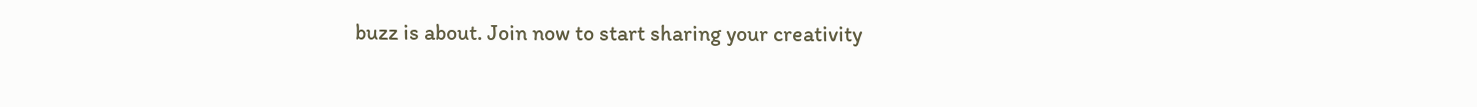buzz is about. Join now to start sharing your creativity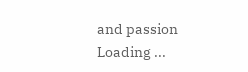and passion
Loading ...